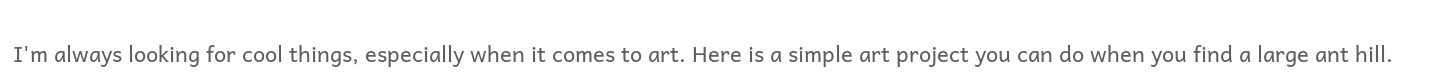I'm always looking for cool things, especially when it comes to art. Here is a simple art project you can do when you find a large ant hill.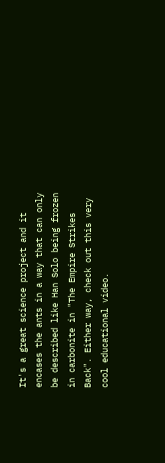It's a great science project and it encases the ants in a way that can only be described like Han Solo being frozen in carbonite in "The Empire Strikes Back". Either way, check out this very cool educational video.